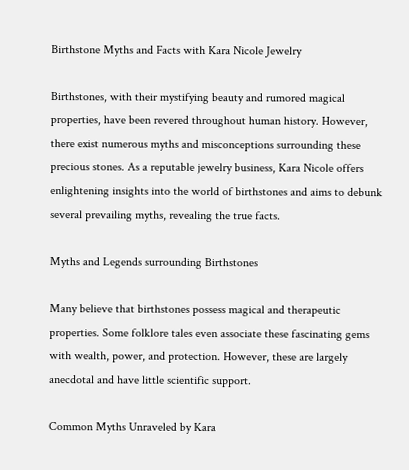Birthstone Myths and Facts with Kara Nicole Jewelry

Birthstones, with their mystifying beauty and rumored magical properties, have been revered throughout human history. However, there exist numerous myths and misconceptions surrounding these precious stones. As a reputable jewelry business, Kara Nicole offers enlightening insights into the world of birthstones and aims to debunk several prevailing myths, revealing the true facts.

Myths and Legends surrounding Birthstones

Many believe that birthstones possess magical and therapeutic properties. Some folklore tales even associate these fascinating gems with wealth, power, and protection. However, these are largely anecdotal and have little scientific support.

Common Myths Unraveled by Kara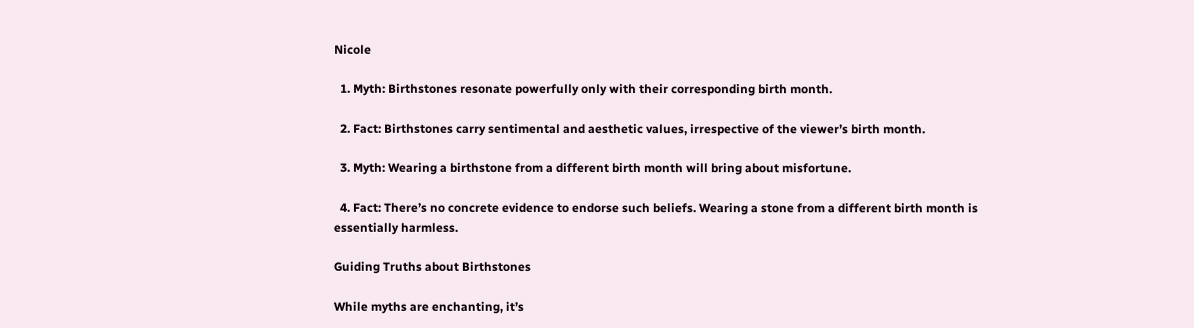Nicole

  1. Myth: Birthstones resonate powerfully only with their corresponding birth month.

  2. Fact: Birthstones carry sentimental and aesthetic values, irrespective of the viewer’s birth month.

  3. Myth: Wearing a birthstone from a different birth month will bring about misfortune.

  4. Fact: There’s no concrete evidence to endorse such beliefs. Wearing a stone from a different birth month is essentially harmless.

Guiding Truths about Birthstones

While myths are enchanting, it’s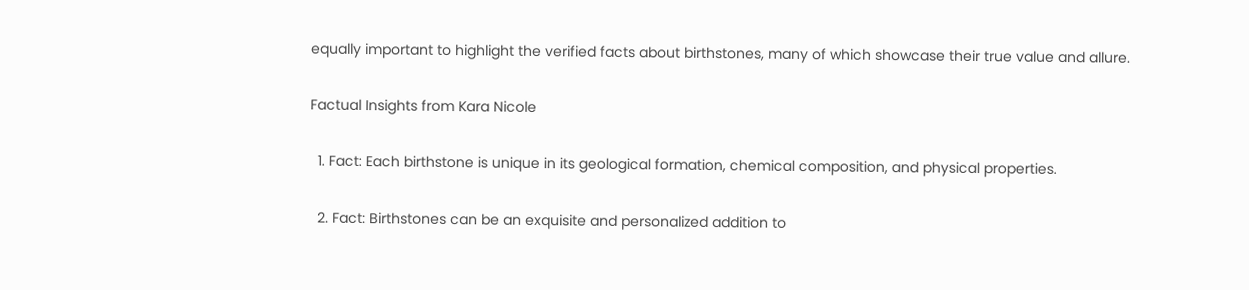equally important to highlight the verified facts about birthstones, many of which showcase their true value and allure.

Factual Insights from Kara Nicole

  1. Fact: Each birthstone is unique in its geological formation, chemical composition, and physical properties.

  2. Fact: Birthstones can be an exquisite and personalized addition to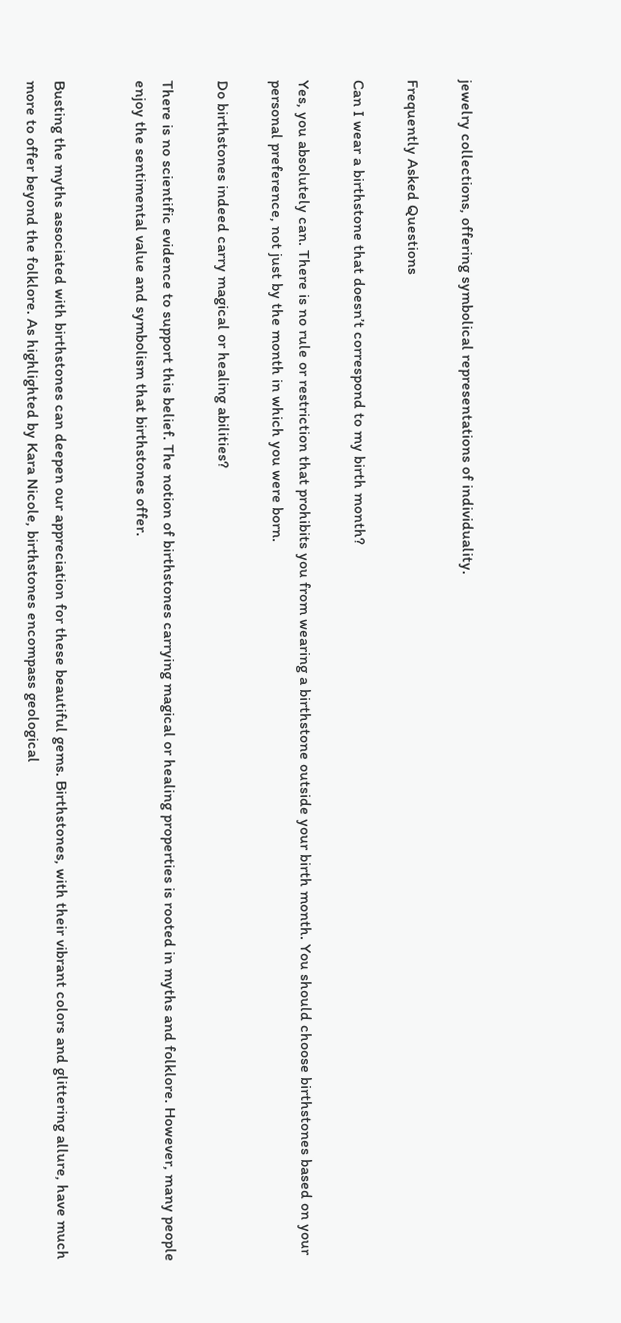jewelry collections, offering symbolical representations of individuality.

Frequently Asked Questions

Can I wear a birthstone that doesn’t correspond to my birth month?

Yes, you absolutely can. There is no rule or restriction that prohibits you from wearing a birthstone outside your birth month. You should choose birthstones based on your personal preference, not just by the month in which you were born.

Do birthstones indeed carry magical or healing abilities?

There is no scientific evidence to support this belief. The notion of birthstones carrying magical or healing properties is rooted in myths and folklore. However, many people enjoy the sentimental value and symbolism that birthstones offer.


Busting the myths associated with birthstones can deepen our appreciation for these beautiful gems. Birthstones, with their vibrant colors and glittering allure, have much more to offer beyond the folklore. As highlighted by Kara Nicole, birthstones encompass geological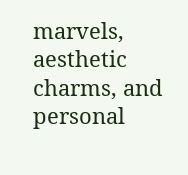marvels, aesthetic charms, and personal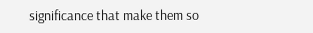significance that make them so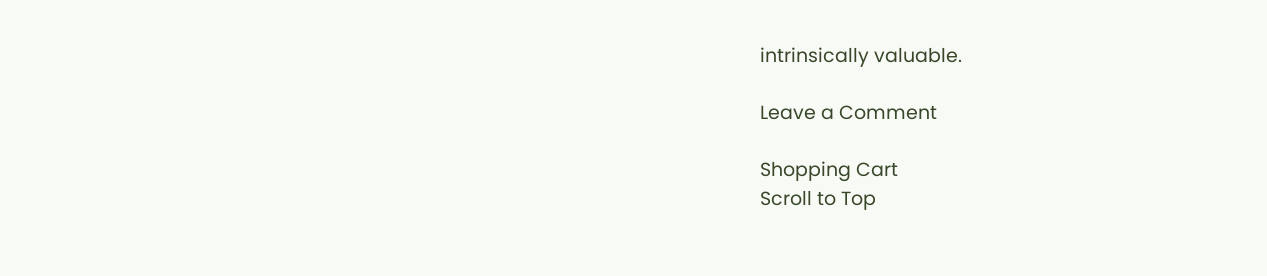intrinsically valuable.

Leave a Comment

Shopping Cart
Scroll to Top